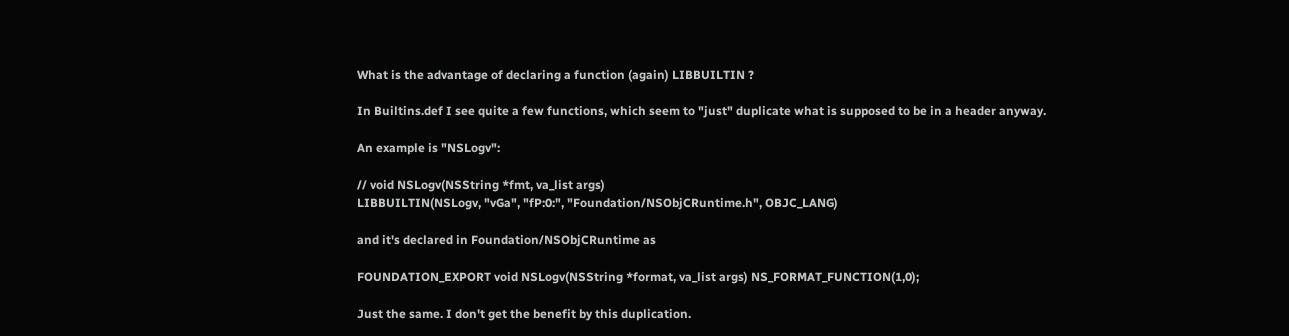What is the advantage of declaring a function (again) LIBBUILTIN ?

In Builtins.def I see quite a few functions, which seem to "just" duplicate what is supposed to be in a header anyway.

An example is "NSLogv":

// void NSLogv(NSString *fmt, va_list args)
LIBBUILTIN(NSLogv, "vGa", "fP:0:", "Foundation/NSObjCRuntime.h", OBJC_LANG)

and it's declared in Foundation/NSObjCRuntime as

FOUNDATION_EXPORT void NSLogv(NSString *format, va_list args) NS_FORMAT_FUNCTION(1,0);

Just the same. I don't get the benefit by this duplication.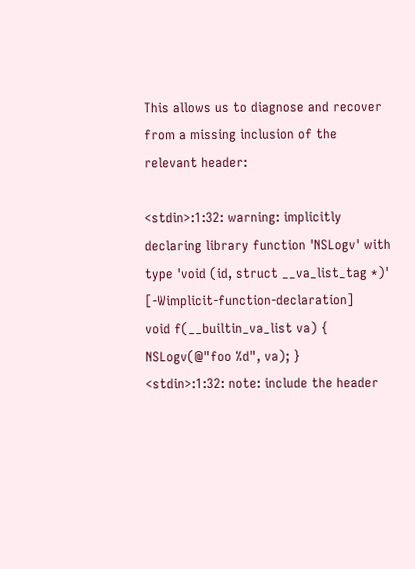This allows us to diagnose and recover from a missing inclusion of the
relevant header:

<stdin>:1:32: warning: implicitly declaring library function 'NSLogv' with
type 'void (id, struct __va_list_tag *)' [-Wimplicit-function-declaration]
void f(__builtin_va_list va) { NSLogv(@"foo %d", va); }
<stdin>:1:32: note: include the header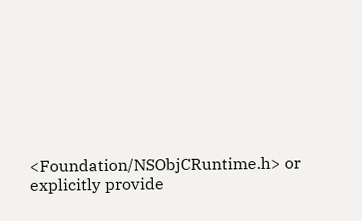<Foundation/NSObjCRuntime.h> or
explicitly provide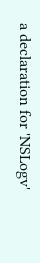a declaration for 'NSLogv'